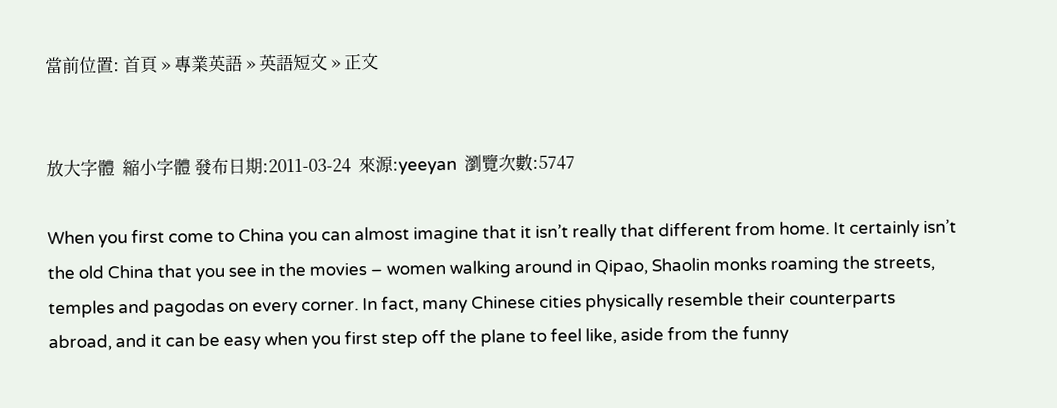當前位置: 首頁 » 專業英語 » 英語短文 » 正文


放大字體  縮小字體 發布日期:2011-03-24  來源:yeeyan  瀏覽次數:5747

When you first come to China you can almost imagine that it isn’t really that different from home. It certainly isn’t the old China that you see in the movies – women walking around in Qipao, Shaolin monks roaming the streets, temples and pagodas on every corner. In fact, many Chinese cities physically resemble their counterparts abroad, and it can be easy when you first step off the plane to feel like, aside from the funny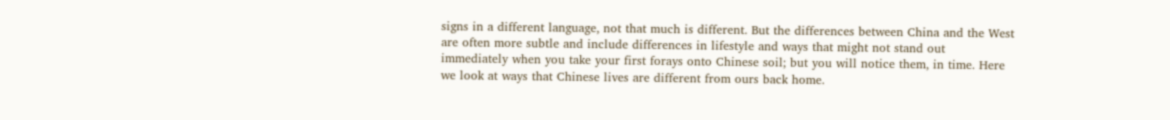signs in a different language, not that much is different. But the differences between China and the West are often more subtle and include differences in lifestyle and ways that might not stand out immediately when you take your first forays onto Chinese soil; but you will notice them, in time. Here we look at ways that Chinese lives are different from ours back home.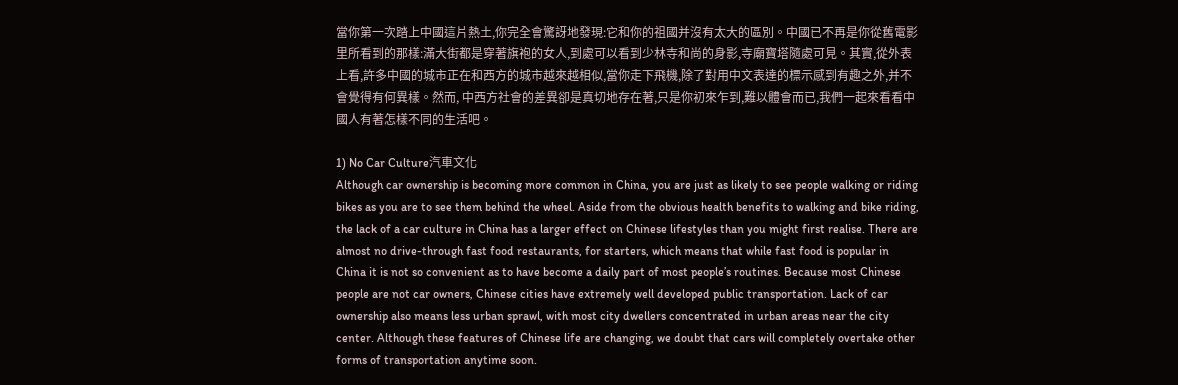當你第一次踏上中國這片熱土,你完全會驚訝地發現:它和你的祖國并沒有太大的區別。中國已不再是你從舊電影里所看到的那樣:滿大街都是穿著旗袍的女人,到處可以看到少林寺和尚的身影,寺廟寶塔隨處可見。其實,從外表上看,許多中國的城市正在和西方的城市越來越相似,當你走下飛機,除了對用中文表達的標示感到有趣之外,并不會覺得有何異樣。然而, 中西方社會的差異卻是真切地存在著,只是你初來乍到,難以體會而已,我們一起來看看中國人有著怎樣不同的生活吧。

1) No Car Culture汽車文化
Although car ownership is becoming more common in China, you are just as likely to see people walking or riding bikes as you are to see them behind the wheel. Aside from the obvious health benefits to walking and bike riding, the lack of a car culture in China has a larger effect on Chinese lifestyles than you might first realise. There are almost no drive-through fast food restaurants, for starters, which means that while fast food is popular in China it is not so convenient as to have become a daily part of most people’s routines. Because most Chinese people are not car owners, Chinese cities have extremely well developed public transportation. Lack of car ownership also means less urban sprawl, with most city dwellers concentrated in urban areas near the city center. Although these features of Chinese life are changing, we doubt that cars will completely overtake other forms of transportation anytime soon.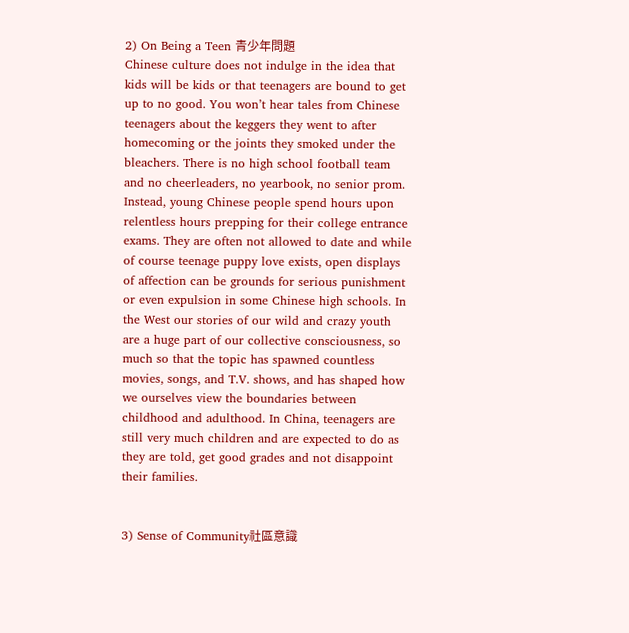2) On Being a Teen 青少年問題
Chinese culture does not indulge in the idea that kids will be kids or that teenagers are bound to get up to no good. You won’t hear tales from Chinese teenagers about the keggers they went to after homecoming or the joints they smoked under the bleachers. There is no high school football team and no cheerleaders, no yearbook, no senior prom. Instead, young Chinese people spend hours upon relentless hours prepping for their college entrance exams. They are often not allowed to date and while of course teenage puppy love exists, open displays of affection can be grounds for serious punishment or even expulsion in some Chinese high schools. In the West our stories of our wild and crazy youth are a huge part of our collective consciousness, so much so that the topic has spawned countless movies, songs, and T.V. shows, and has shaped how we ourselves view the boundaries between childhood and adulthood. In China, teenagers are still very much children and are expected to do as they are told, get good grades and not disappoint their families.


3) Sense of Community社區意識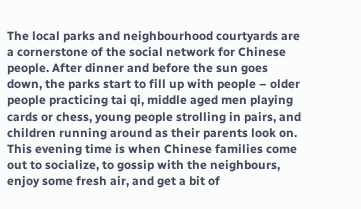The local parks and neighbourhood courtyards are a cornerstone of the social network for Chinese people. After dinner and before the sun goes down, the parks start to fill up with people – older people practicing tai qi, middle aged men playing cards or chess, young people strolling in pairs, and children running around as their parents look on. This evening time is when Chinese families come out to socialize, to gossip with the neighbours, enjoy some fresh air, and get a bit of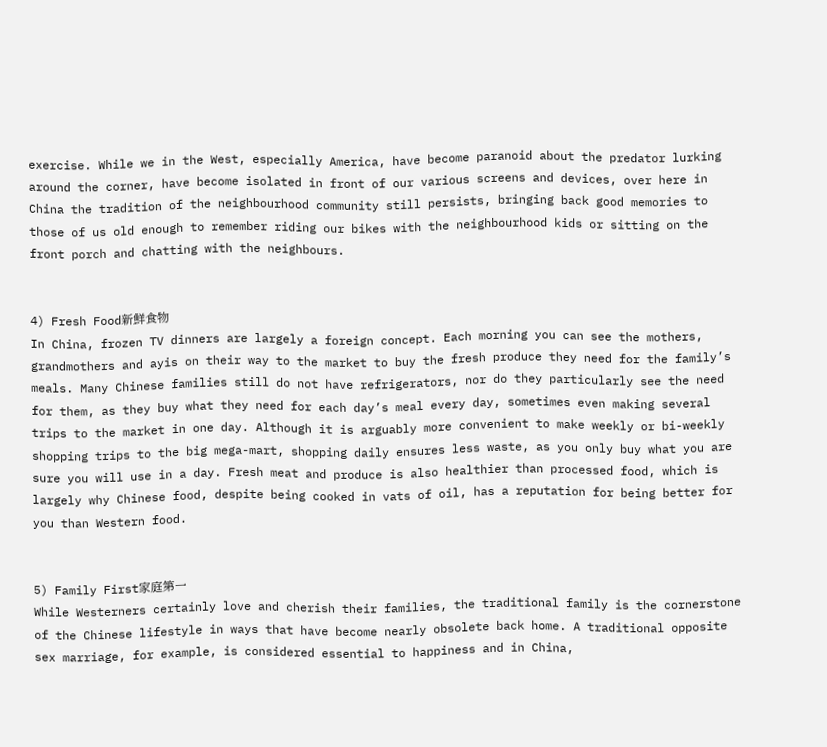exercise. While we in the West, especially America, have become paranoid about the predator lurking around the corner, have become isolated in front of our various screens and devices, over here in China the tradition of the neighbourhood community still persists, bringing back good memories to those of us old enough to remember riding our bikes with the neighbourhood kids or sitting on the front porch and chatting with the neighbours.


4) Fresh Food新鮮食物
In China, frozen TV dinners are largely a foreign concept. Each morning you can see the mothers, grandmothers and ayis on their way to the market to buy the fresh produce they need for the family’s meals. Many Chinese families still do not have refrigerators, nor do they particularly see the need for them, as they buy what they need for each day’s meal every day, sometimes even making several trips to the market in one day. Although it is arguably more convenient to make weekly or bi-weekly shopping trips to the big mega-mart, shopping daily ensures less waste, as you only buy what you are sure you will use in a day. Fresh meat and produce is also healthier than processed food, which is largely why Chinese food, despite being cooked in vats of oil, has a reputation for being better for you than Western food.


5) Family First家庭第一
While Westerners certainly love and cherish their families, the traditional family is the cornerstone of the Chinese lifestyle in ways that have become nearly obsolete back home. A traditional opposite sex marriage, for example, is considered essential to happiness and in China,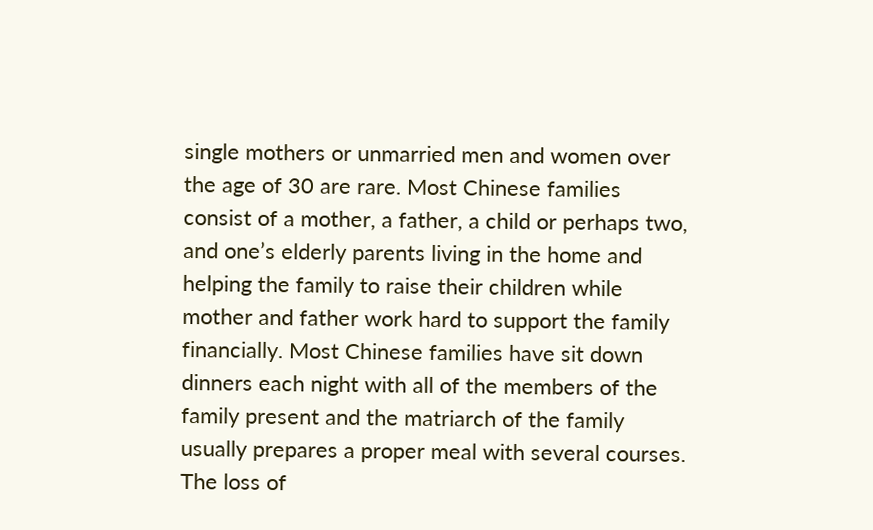single mothers or unmarried men and women over the age of 30 are rare. Most Chinese families consist of a mother, a father, a child or perhaps two, and one’s elderly parents living in the home and helping the family to raise their children while mother and father work hard to support the family financially. Most Chinese families have sit down dinners each night with all of the members of the family present and the matriarch of the family usually prepares a proper meal with several courses. The loss of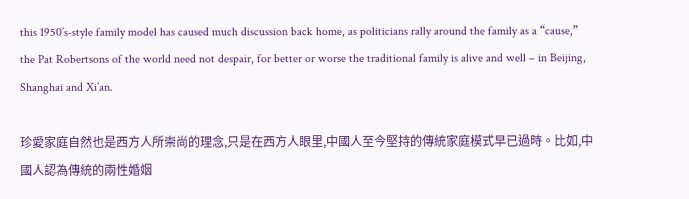this 1950’s-style family model has caused much discussion back home, as politicians rally around the family as a “cause,” the Pat Robertsons of the world need not despair, for better or worse the traditional family is alive and well – in Beijing, Shanghai and Xi’an.

珍愛家庭自然也是西方人所崇尚的理念,只是在西方人眼里,中國人至今堅持的傳統家庭模式早已過時。比如,中國人認為傳統的兩性婚姻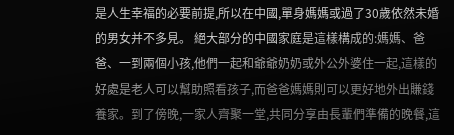是人生幸福的必要前提,所以在中國,單身媽媽或過了30歲依然未婚的男女并不多見。 絕大部分的中國家庭是這樣構成的:媽媽、爸爸、一到兩個小孩,他們一起和爺爺奶奶或外公外婆住一起,這樣的好處是老人可以幫助照看孩子,而爸爸媽媽則可以更好地外出賺錢養家。到了傍晚,一家人齊聚一堂,共同分享由長輩們準備的晚餐,這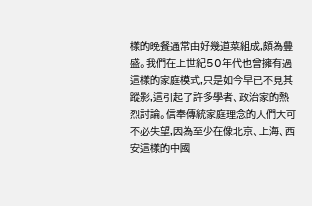樣的晚餐通常由好幾道菜組成,頗為豐盛。我們在上世紀50年代也曾擁有過這樣的家庭模式,只是如今早已不見其蹤影,這引起了許多學者、政治家的熱烈討論。信奉傳統家庭理念的人們大可不必失望,因為至少在像北京、上海、西安這樣的中國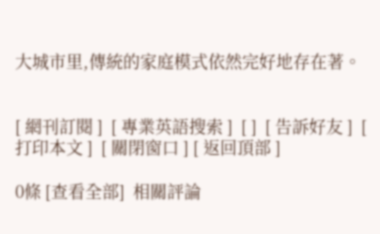大城市里,傳統的家庭模式依然完好地存在著。


[ 網刊訂閱 ]  [ 專業英語搜索 ]  [ ]  [ 告訴好友 ]  [ 打印本文 ]  [ 關閉窗口 ] [ 返回頂部 ]

0條 [查看全部]  相關評論